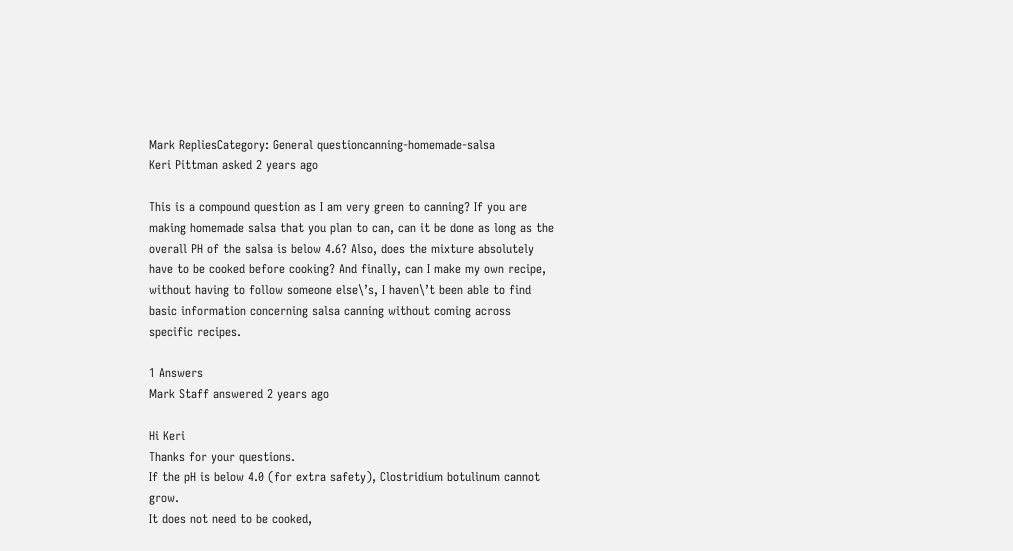Mark RepliesCategory: General questioncanning-homemade-salsa
Keri Pittman asked 2 years ago

This is a compound question as I am very green to canning? If you are making homemade salsa that you plan to can, can it be done as long as the overall PH of the salsa is below 4.6? Also, does the mixture absolutely have to be cooked before cooking? And finally, can I make my own recipe, without having to follow someone else\’s, I haven\’t been able to find basic information concerning salsa canning without coming across specific recipes.

1 Answers
Mark Staff answered 2 years ago

Hi Keri
Thanks for your questions.
If the pH is below 4.0 (for extra safety), Clostridium botulinum cannot grow.
It does not need to be cooked,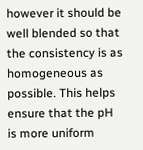however it should be well blended so that the consistency is as homogeneous as possible. This helps ensure that the pH is more uniform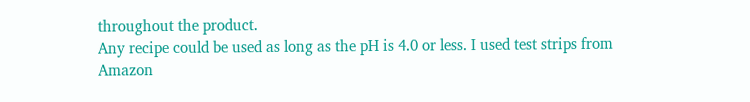throughout the product.
Any recipe could be used as long as the pH is 4.0 or less. I used test strips from Amazon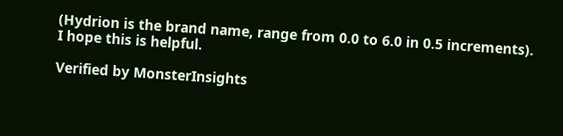(Hydrion is the brand name, range from 0.0 to 6.0 in 0.5 increments).
I hope this is helpful.

Verified by MonsterInsights